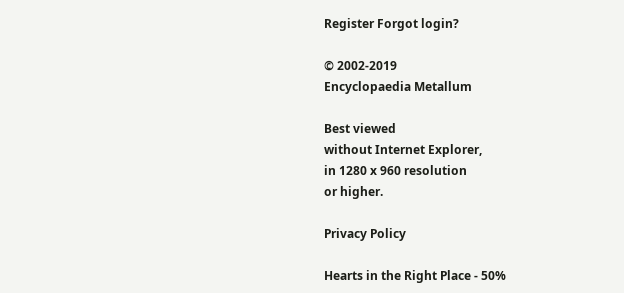Register Forgot login?

© 2002-2019
Encyclopaedia Metallum

Best viewed
without Internet Explorer,
in 1280 x 960 resolution
or higher.

Privacy Policy

Hearts in the Right Place - 50%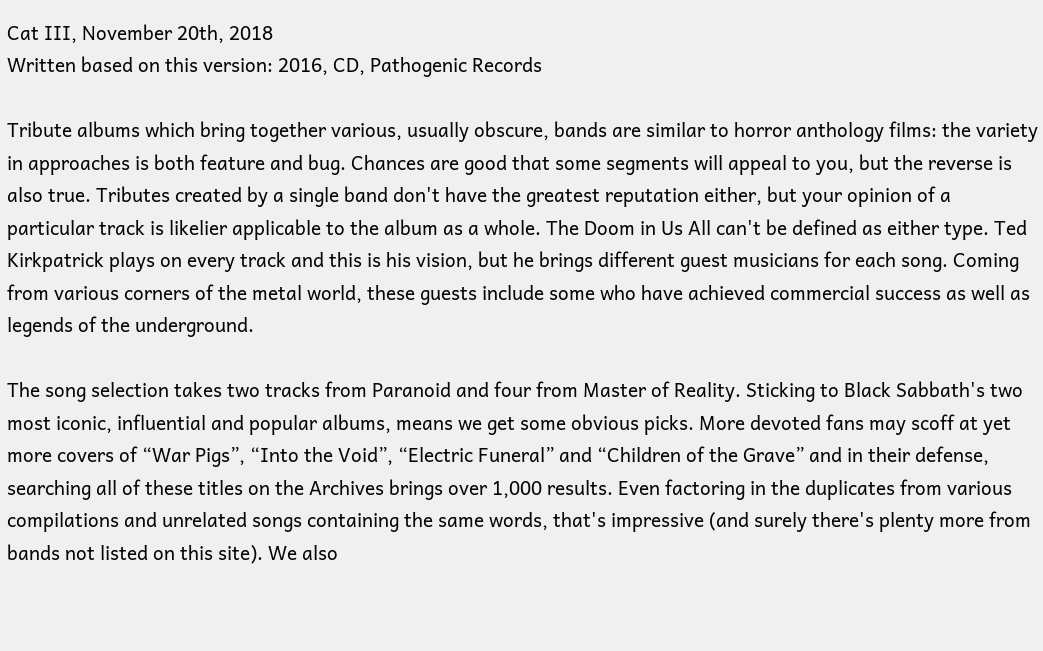Cat III, November 20th, 2018
Written based on this version: 2016, CD, Pathogenic Records

Tribute albums which bring together various, usually obscure, bands are similar to horror anthology films: the variety in approaches is both feature and bug. Chances are good that some segments will appeal to you, but the reverse is also true. Tributes created by a single band don't have the greatest reputation either, but your opinion of a particular track is likelier applicable to the album as a whole. The Doom in Us All can't be defined as either type. Ted Kirkpatrick plays on every track and this is his vision, but he brings different guest musicians for each song. Coming from various corners of the metal world, these guests include some who have achieved commercial success as well as legends of the underground.

The song selection takes two tracks from Paranoid and four from Master of Reality. Sticking to Black Sabbath's two most iconic, influential and popular albums, means we get some obvious picks. More devoted fans may scoff at yet more covers of “War Pigs”, “Into the Void”, “Electric Funeral” and “Children of the Grave” and in their defense, searching all of these titles on the Archives brings over 1,000 results. Even factoring in the duplicates from various compilations and unrelated songs containing the same words, that's impressive (and surely there's plenty more from bands not listed on this site). We also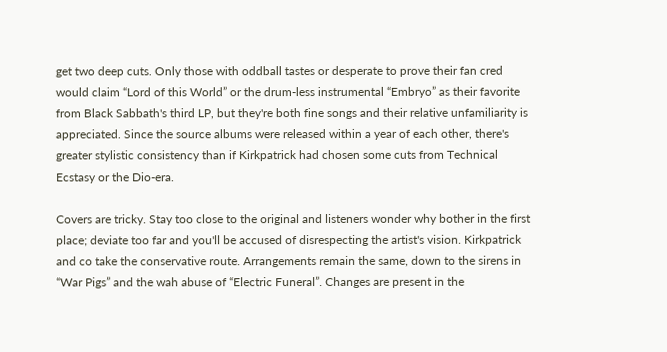get two deep cuts. Only those with oddball tastes or desperate to prove their fan cred would claim “Lord of this World” or the drum-less instrumental “Embryo” as their favorite from Black Sabbath's third LP, but they're both fine songs and their relative unfamiliarity is appreciated. Since the source albums were released within a year of each other, there's greater stylistic consistency than if Kirkpatrick had chosen some cuts from Technical Ecstasy or the Dio-era.

Covers are tricky. Stay too close to the original and listeners wonder why bother in the first place; deviate too far and you'll be accused of disrespecting the artist's vision. Kirkpatrick and co take the conservative route. Arrangements remain the same, down to the sirens in “War Pigs” and the wah abuse of “Electric Funeral”. Changes are present in the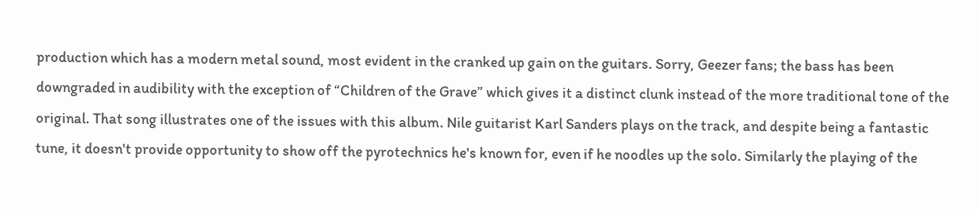production which has a modern metal sound, most evident in the cranked up gain on the guitars. Sorry, Geezer fans; the bass has been downgraded in audibility with the exception of “Children of the Grave” which gives it a distinct clunk instead of the more traditional tone of the original. That song illustrates one of the issues with this album. Nile guitarist Karl Sanders plays on the track, and despite being a fantastic tune, it doesn't provide opportunity to show off the pyrotechnics he's known for, even if he noodles up the solo. Similarly the playing of the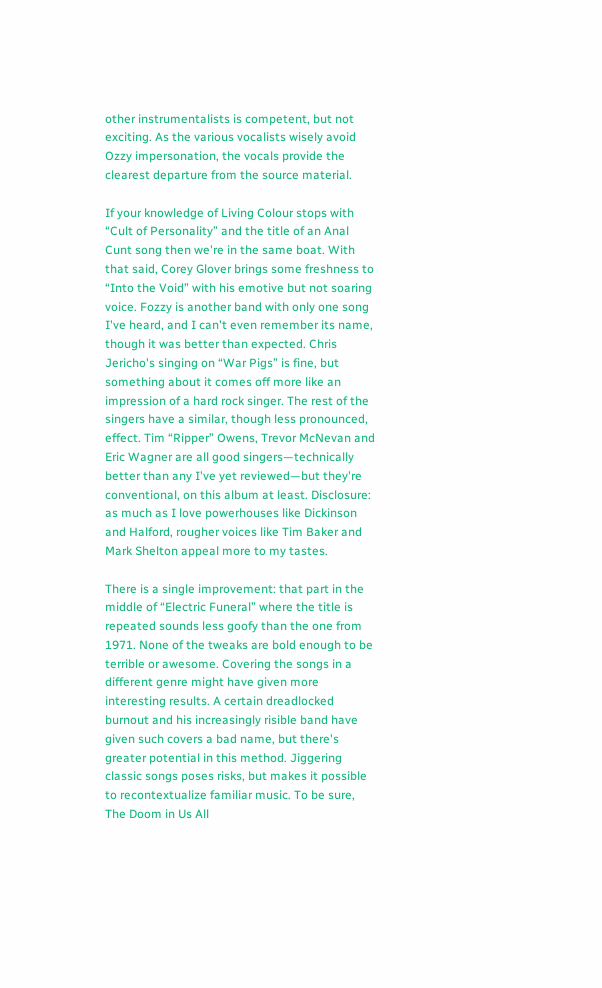other instrumentalists is competent, but not exciting. As the various vocalists wisely avoid Ozzy impersonation, the vocals provide the clearest departure from the source material.

If your knowledge of Living Colour stops with “Cult of Personality” and the title of an Anal Cunt song then we're in the same boat. With that said, Corey Glover brings some freshness to “Into the Void” with his emotive but not soaring voice. Fozzy is another band with only one song I've heard, and I can't even remember its name, though it was better than expected. Chris Jericho's singing on “War Pigs” is fine, but something about it comes off more like an impression of a hard rock singer. The rest of the singers have a similar, though less pronounced, effect. Tim “Ripper” Owens, Trevor McNevan and Eric Wagner are all good singers—technically better than any I've yet reviewed—but they're conventional, on this album at least. Disclosure: as much as I love powerhouses like Dickinson and Halford, rougher voices like Tim Baker and Mark Shelton appeal more to my tastes.

There is a single improvement: that part in the middle of “Electric Funeral” where the title is repeated sounds less goofy than the one from 1971. None of the tweaks are bold enough to be terrible or awesome. Covering the songs in a different genre might have given more interesting results. A certain dreadlocked burnout and his increasingly risible band have given such covers a bad name, but there's greater potential in this method. Jiggering classic songs poses risks, but makes it possible to recontextualize familiar music. To be sure, The Doom in Us All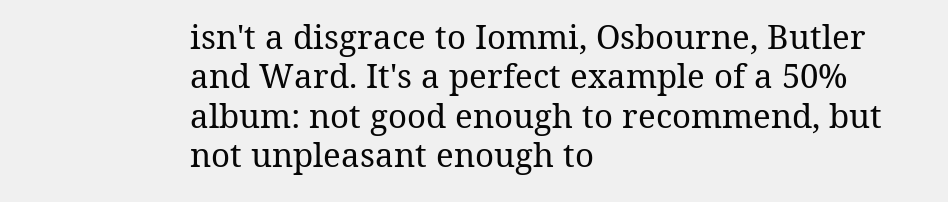isn't a disgrace to Iommi, Osbourne, Butler and Ward. It's a perfect example of a 50% album: not good enough to recommend, but not unpleasant enough to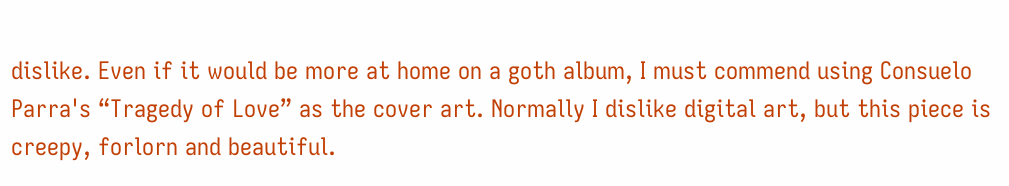dislike. Even if it would be more at home on a goth album, I must commend using Consuelo Parra's “Tragedy of Love” as the cover art. Normally I dislike digital art, but this piece is creepy, forlorn and beautiful.